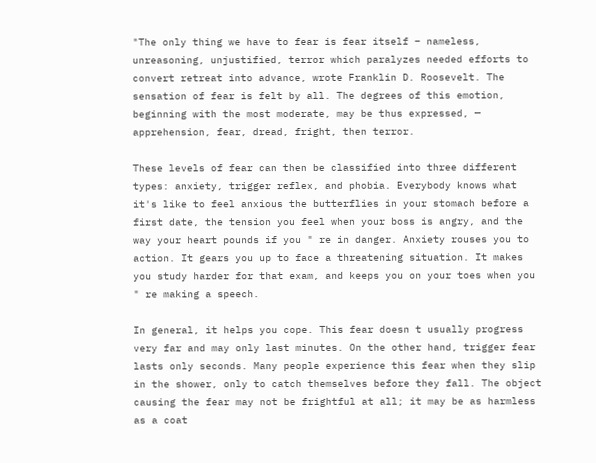"The only thing we have to fear is fear itself – nameless, unreasoning, unjustified, terror which paralyzes needed efforts to convert retreat into advance, wrote Franklin D. Roosevelt. The sensation of fear is felt by all. The degrees of this emotion, beginning with the most moderate, may be thus expressed, — apprehension, fear, dread, fright, then terror.

These levels of fear can then be classified into three different types: anxiety, trigger reflex, and phobia. Everybody knows what it's like to feel anxious the butterflies in your stomach before a first date, the tension you feel when your boss is angry, and the way your heart pounds if you " re in danger. Anxiety rouses you to action. It gears you up to face a threatening situation. It makes you study harder for that exam, and keeps you on your toes when you " re making a speech.

In general, it helps you cope. This fear doesn t usually progress very far and may only last minutes. On the other hand, trigger fear lasts only seconds. Many people experience this fear when they slip in the shower, only to catch themselves before they fall. The object causing the fear may not be frightful at all; it may be as harmless as a coat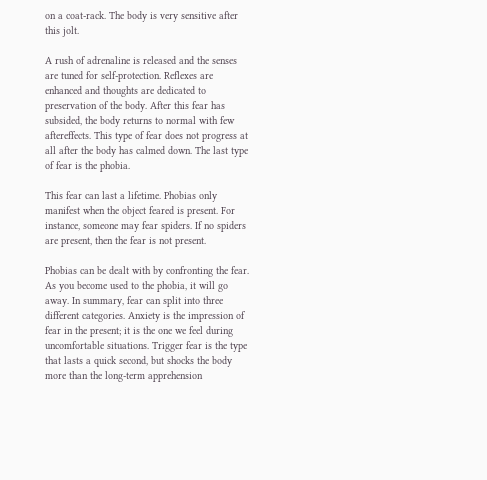on a coat-rack. The body is very sensitive after this jolt.

A rush of adrenaline is released and the senses are tuned for self-protection. Reflexes are enhanced and thoughts are dedicated to preservation of the body. After this fear has subsided, the body returns to normal with few aftereffects. This type of fear does not progress at all after the body has calmed down. The last type of fear is the phobia.

This fear can last a lifetime. Phobias only manifest when the object feared is present. For instance, someone may fear spiders. If no spiders are present, then the fear is not present.

Phobias can be dealt with by confronting the fear. As you become used to the phobia, it will go away. In summary, fear can split into three different categories. Anxiety is the impression of fear in the present; it is the one we feel during uncomfortable situations. Trigger fear is the type that lasts a quick second, but shocks the body more than the long-term apprehension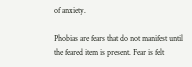of anxiety.

Phobias are fears that do not manifest until the feared item is present. Fear is felt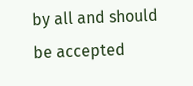by all and should be accepted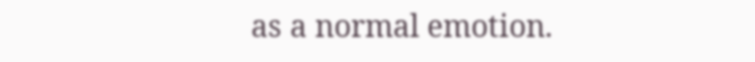as a normal emotion.